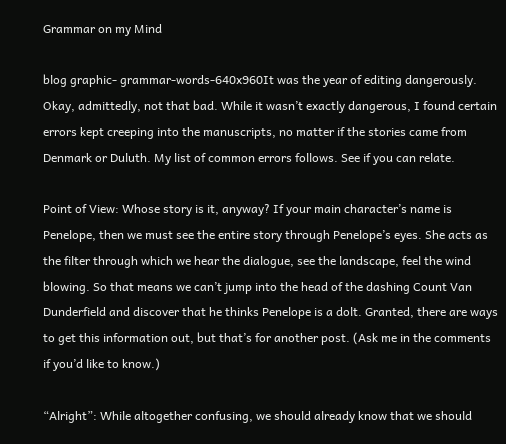Grammar on my Mind

blog graphic- grammar-words-640x960It was the year of editing dangerously. Okay, admittedly, not that bad. While it wasn’t exactly dangerous, I found certain errors kept creeping into the manuscripts, no matter if the stories came from Denmark or Duluth. My list of common errors follows. See if you can relate.

Point of View: Whose story is it, anyway? If your main character’s name is Penelope, then we must see the entire story through Penelope’s eyes. She acts as the filter through which we hear the dialogue, see the landscape, feel the wind blowing. So that means we can’t jump into the head of the dashing Count Van Dunderfield and discover that he thinks Penelope is a dolt. Granted, there are ways to get this information out, but that’s for another post. (Ask me in the comments if you’d like to know.)

“Alright”: While altogether confusing, we should already know that we should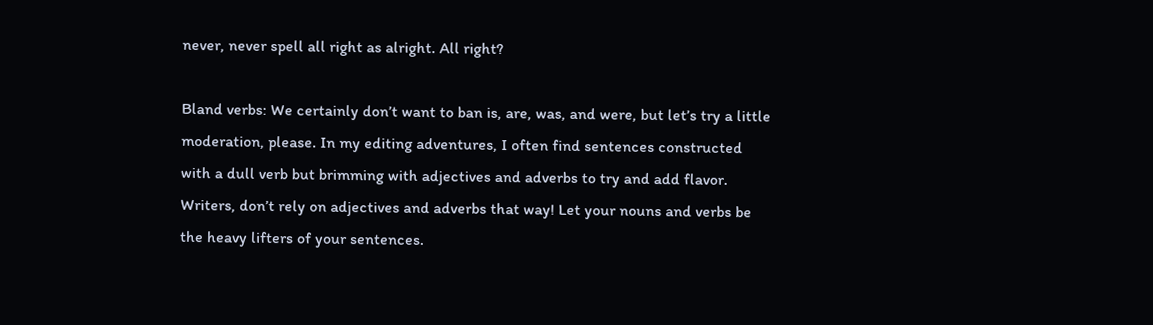never, never spell all right as alright. All right?

Bland verbs: We certainly don’t want to ban is, are, was, and were, but let’s try a little moderation, please. In my editing adventures, I often find sentences constructed with a dull verb but brimming with adjectives and adverbs to try and add flavor. Writers, don’t rely on adjectives and adverbs that way! Let your nouns and verbs be the heavy lifters of your sentences.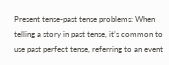Present tense-past tense problems: When telling a story in past tense, it’s common to use past perfect tense, referring to an event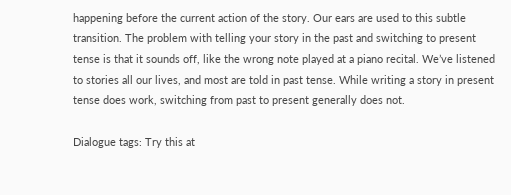happening before the current action of the story. Our ears are used to this subtle transition. The problem with telling your story in the past and switching to present tense is that it sounds off, like the wrong note played at a piano recital. We’ve listened to stories all our lives, and most are told in past tense. While writing a story in present tense does work, switching from past to present generally does not.

Dialogue tags: Try this at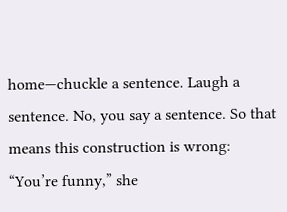home—chuckle a sentence. Laugh a sentence. No, you say a sentence. So that means this construction is wrong: “You’re funny,” she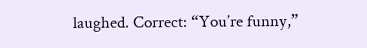laughed. Correct: “You’re funny,”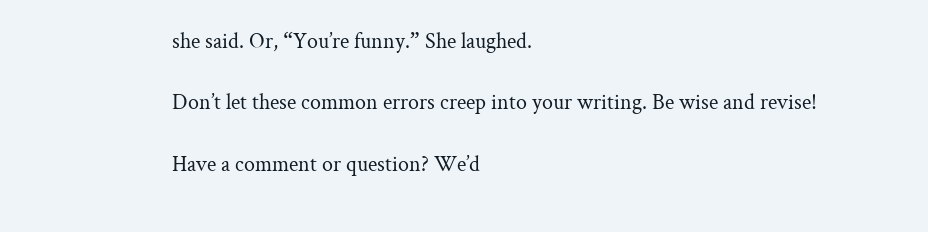she said. Or, “You’re funny.” She laughed.

Don’t let these common errors creep into your writing. Be wise and revise!

Have a comment or question? We’d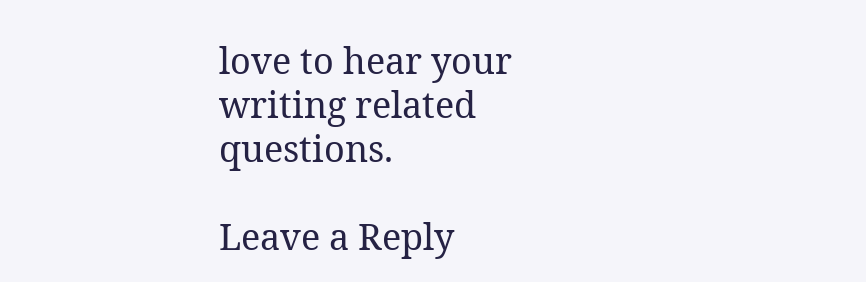love to hear your writing related questions.

Leave a Reply